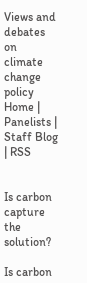Views and debates on climate change policy
Home | Panelists | Staff Blog | RSS


Is carbon capture the solution?

Is carbon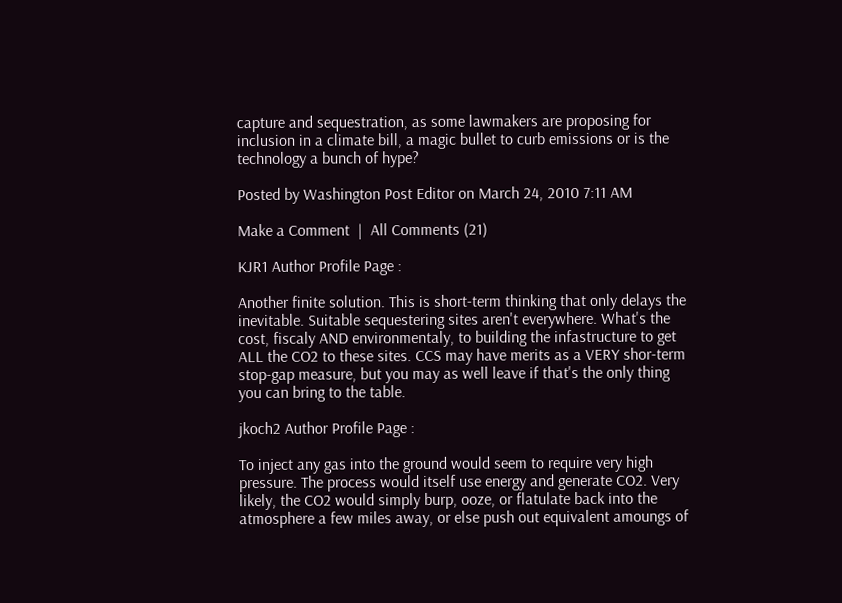capture and sequestration, as some lawmakers are proposing for inclusion in a climate bill, a magic bullet to curb emissions or is the technology a bunch of hype?

Posted by Washington Post Editor on March 24, 2010 7:11 AM

Make a Comment  |  All Comments (21)

KJR1 Author Profile Page :

Another finite solution. This is short-term thinking that only delays the inevitable. Suitable sequestering sites aren't everywhere. What's the cost, fiscaly AND environmentaly, to building the infastructure to get ALL the CO2 to these sites. CCS may have merits as a VERY shor-term stop-gap measure, but you may as well leave if that's the only thing you can bring to the table.

jkoch2 Author Profile Page :

To inject any gas into the ground would seem to require very high pressure. The process would itself use energy and generate CO2. Very likely, the CO2 would simply burp, ooze, or flatulate back into the atmosphere a few miles away, or else push out equivalent amoungs of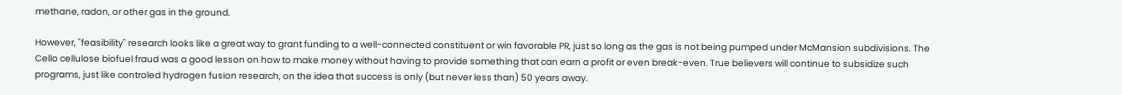methane, radon, or other gas in the ground.

However, "feasibility" research looks like a great way to grant funding to a well-connected constituent or win favorable PR, just so long as the gas is not being pumped under McMansion subdivisions. The Cello cellulose biofuel fraud was a good lesson on how to make money without having to provide something that can earn a profit or even break-even. True believers will continue to subsidize such programs, just like controled hydrogen fusion research, on the idea that success is only (but never less than) 50 years away.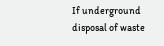If underground disposal of waste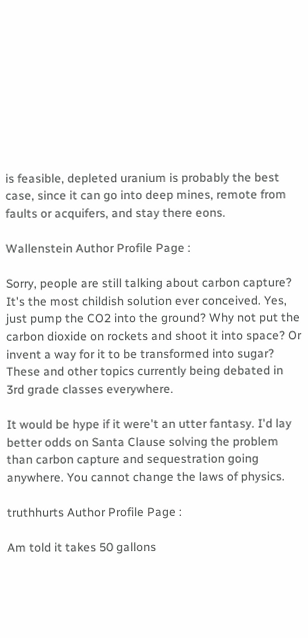is feasible, depleted uranium is probably the best case, since it can go into deep mines, remote from faults or acquifers, and stay there eons.

Wallenstein Author Profile Page :

Sorry, people are still talking about carbon capture? It's the most childish solution ever conceived. Yes, just pump the CO2 into the ground? Why not put the carbon dioxide on rockets and shoot it into space? Or invent a way for it to be transformed into sugar? These and other topics currently being debated in 3rd grade classes everywhere.

It would be hype if it were't an utter fantasy. I'd lay better odds on Santa Clause solving the problem than carbon capture and sequestration going anywhere. You cannot change the laws of physics.

truthhurts Author Profile Page :

Am told it takes 50 gallons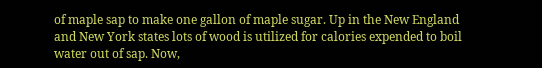of maple sap to make one gallon of maple sugar. Up in the New England and New York states lots of wood is utilized for calories expended to boil water out of sap. Now,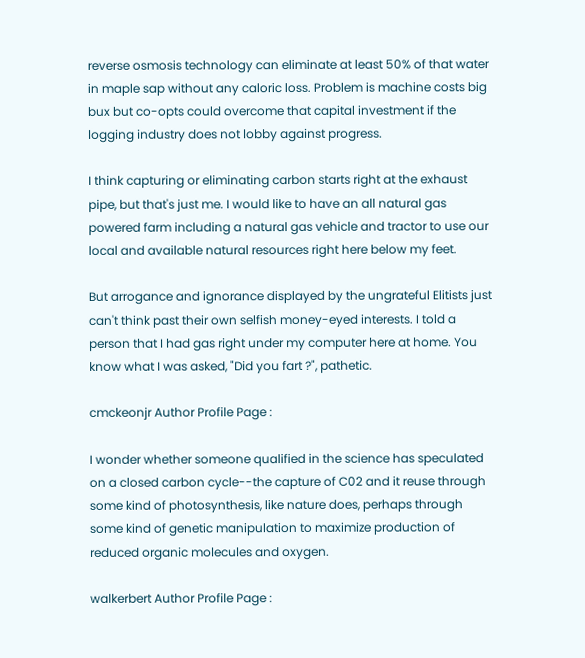reverse osmosis technology can eliminate at least 50% of that water in maple sap without any caloric loss. Problem is machine costs big bux but co-opts could overcome that capital investment if the logging industry does not lobby against progress.

I think capturing or eliminating carbon starts right at the exhaust pipe, but that's just me. I would like to have an all natural gas powered farm including a natural gas vehicle and tractor to use our local and available natural resources right here below my feet.

But arrogance and ignorance displayed by the ungrateful Elitists just can't think past their own selfish money-eyed interests. I told a person that I had gas right under my computer here at home. You know what I was asked, "Did you fart ?", pathetic.

cmckeonjr Author Profile Page :

I wonder whether someone qualified in the science has speculated on a closed carbon cycle--the capture of C02 and it reuse through some kind of photosynthesis, like nature does, perhaps through some kind of genetic manipulation to maximize production of reduced organic molecules and oxygen.

walkerbert Author Profile Page :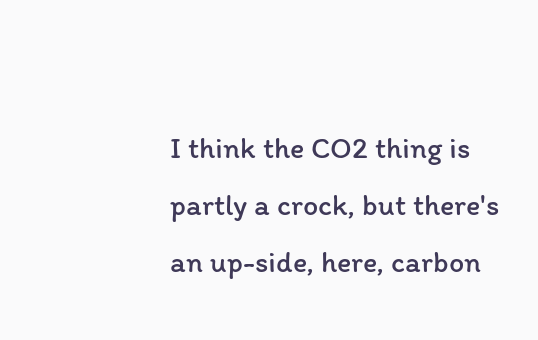I think the CO2 thing is partly a crock, but there's an up-side, here, carbon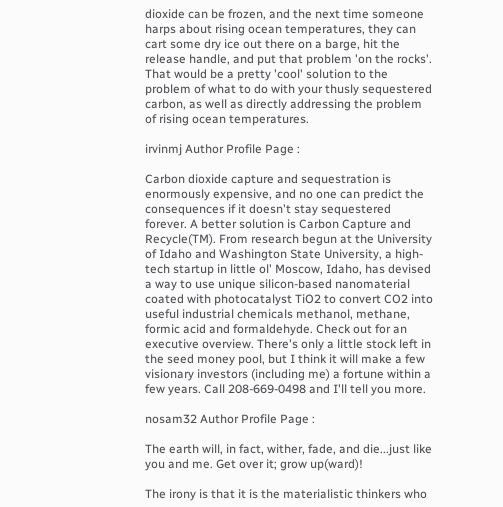dioxide can be frozen, and the next time someone harps about rising ocean temperatures, they can cart some dry ice out there on a barge, hit the release handle, and put that problem 'on the rocks'. That would be a pretty 'cool' solution to the problem of what to do with your thusly sequestered carbon, as well as directly addressing the problem of rising ocean temperatures.

irvinmj Author Profile Page :

Carbon dioxide capture and sequestration is enormously expensive, and no one can predict the consequences if it doesn't stay sequestered forever. A better solution is Carbon Capture and Recycle(TM). From research begun at the University of Idaho and Washington State University, a high-tech startup in little ol' Moscow, Idaho, has devised a way to use unique silicon-based nanomaterial coated with photocatalyst TiO2 to convert CO2 into useful industrial chemicals methanol, methane, formic acid and formaldehyde. Check out for an executive overview. There's only a little stock left in the seed money pool, but I think it will make a few visionary investors (including me) a fortune within a few years. Call 208-669-0498 and I'll tell you more.

nosam32 Author Profile Page :

The earth will, in fact, wither, fade, and die...just like you and me. Get over it; grow up(ward)!

The irony is that it is the materialistic thinkers who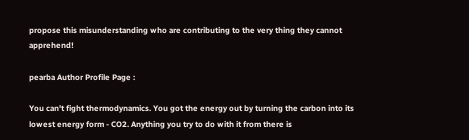propose this misunderstanding who are contributing to the very thing they cannot apprehend!

pearba Author Profile Page :

You can't fight thermodynamics. You got the energy out by turning the carbon into its lowest energy form - CO2. Anything you try to do with it from there is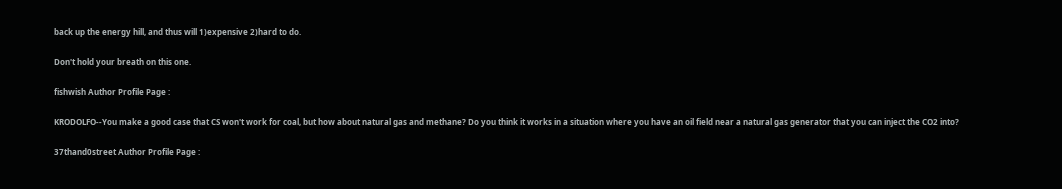back up the energy hill, and thus will 1)expensive 2)hard to do.

Don't hold your breath on this one.

fishwish Author Profile Page :

KRODOLFO--You make a good case that CS won't work for coal, but how about natural gas and methane? Do you think it works in a situation where you have an oil field near a natural gas generator that you can inject the CO2 into?

37thand0street Author Profile Page :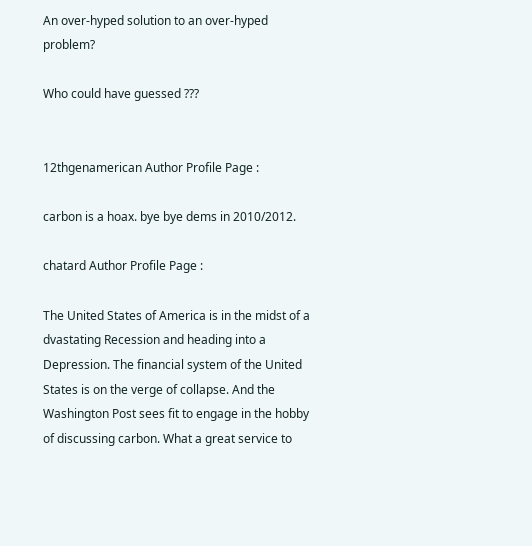An over-hyped solution to an over-hyped problem?

Who could have guessed ???


12thgenamerican Author Profile Page :

carbon is a hoax. bye bye dems in 2010/2012.

chatard Author Profile Page :

The United States of America is in the midst of a dvastating Recession and heading into a Depression. The financial system of the United States is on the verge of collapse. And the Washington Post sees fit to engage in the hobby of discussing carbon. What a great service to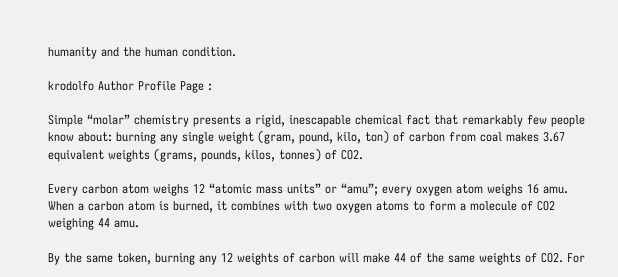humanity and the human condition.

krodolfo Author Profile Page :

Simple “molar” chemistry presents a rigid, inescapable chemical fact that remarkably few people know about: burning any single weight (gram, pound, kilo, ton) of carbon from coal makes 3.67 equivalent weights (grams, pounds, kilos, tonnes) of CO2.

Every carbon atom weighs 12 “atomic mass units” or “amu”; every oxygen atom weighs 16 amu. When a carbon atom is burned, it combines with two oxygen atoms to form a molecule of CO2 weighing 44 amu.

By the same token, burning any 12 weights of carbon will make 44 of the same weights of CO2. For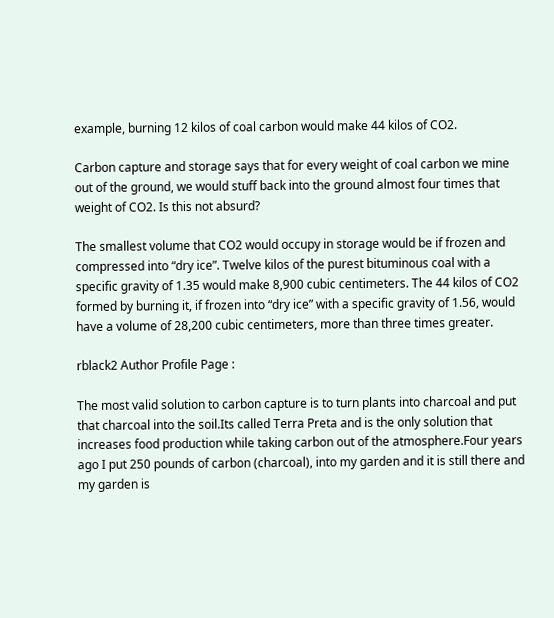example, burning 12 kilos of coal carbon would make 44 kilos of CO2.

Carbon capture and storage says that for every weight of coal carbon we mine out of the ground, we would stuff back into the ground almost four times that weight of CO2. Is this not absurd?

The smallest volume that CO2 would occupy in storage would be if frozen and compressed into “dry ice”. Twelve kilos of the purest bituminous coal with a specific gravity of 1.35 would make 8,900 cubic centimeters. The 44 kilos of CO2 formed by burning it, if frozen into “dry ice” with a specific gravity of 1.56, would have a volume of 28,200 cubic centimeters, more than three times greater.

rblack2 Author Profile Page :

The most valid solution to carbon capture is to turn plants into charcoal and put that charcoal into the soil.Its called Terra Preta and is the only solution that increases food production while taking carbon out of the atmosphere.Four years ago I put 250 pounds of carbon (charcoal), into my garden and it is still there and my garden is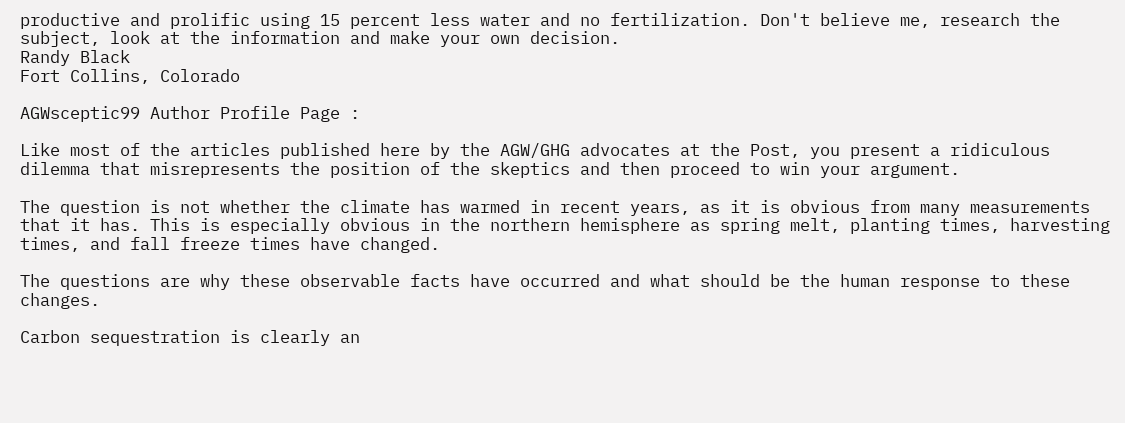productive and prolific using 15 percent less water and no fertilization. Don't believe me, research the subject, look at the information and make your own decision.
Randy Black
Fort Collins, Colorado

AGWsceptic99 Author Profile Page :

Like most of the articles published here by the AGW/GHG advocates at the Post, you present a ridiculous dilemma that misrepresents the position of the skeptics and then proceed to win your argument.

The question is not whether the climate has warmed in recent years, as it is obvious from many measurements that it has. This is especially obvious in the northern hemisphere as spring melt, planting times, harvesting times, and fall freeze times have changed.

The questions are why these observable facts have occurred and what should be the human response to these changes.

Carbon sequestration is clearly an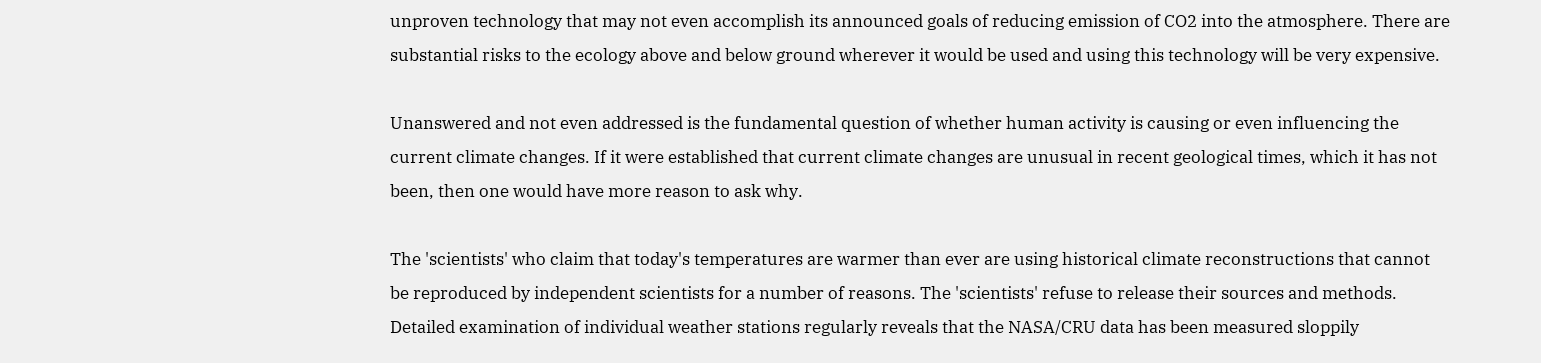unproven technology that may not even accomplish its announced goals of reducing emission of CO2 into the atmosphere. There are substantial risks to the ecology above and below ground wherever it would be used and using this technology will be very expensive.

Unanswered and not even addressed is the fundamental question of whether human activity is causing or even influencing the current climate changes. If it were established that current climate changes are unusual in recent geological times, which it has not been, then one would have more reason to ask why.

The 'scientists' who claim that today's temperatures are warmer than ever are using historical climate reconstructions that cannot be reproduced by independent scientists for a number of reasons. The 'scientists' refuse to release their sources and methods. Detailed examination of individual weather stations regularly reveals that the NASA/CRU data has been measured sloppily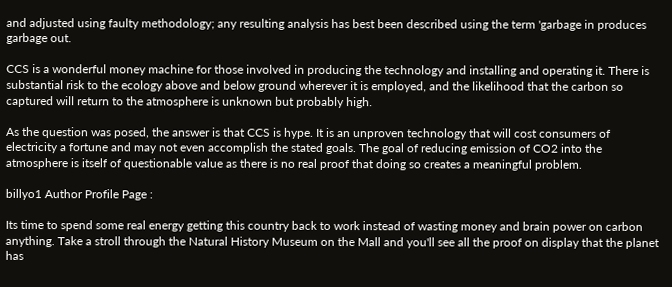and adjusted using faulty methodology; any resulting analysis has best been described using the term 'garbage in produces garbage out.

CCS is a wonderful money machine for those involved in producing the technology and installing and operating it. There is substantial risk to the ecology above and below ground wherever it is employed, and the likelihood that the carbon so captured will return to the atmosphere is unknown but probably high.

As the question was posed, the answer is that CCS is hype. It is an unproven technology that will cost consumers of electricity a fortune and may not even accomplish the stated goals. The goal of reducing emission of CO2 into the atmosphere is itself of questionable value as there is no real proof that doing so creates a meaningful problem.

billyo1 Author Profile Page :

Its time to spend some real energy getting this country back to work instead of wasting money and brain power on carbon anything. Take a stroll through the Natural History Museum on the Mall and you'll see all the proof on display that the planet has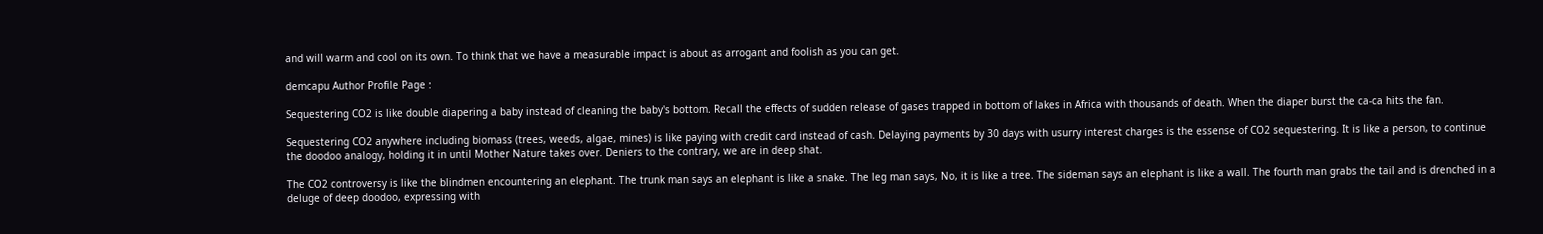and will warm and cool on its own. To think that we have a measurable impact is about as arrogant and foolish as you can get.

demcapu Author Profile Page :

Sequestering CO2 is like double diapering a baby instead of cleaning the baby's bottom. Recall the effects of sudden release of gases trapped in bottom of lakes in Africa with thousands of death. When the diaper burst the ca-ca hits the fan.

Sequestering CO2 anywhere including biomass (trees, weeds, algae, mines) is like paying with credit card instead of cash. Delaying payments by 30 days with usurry interest charges is the essense of CO2 sequestering. It is like a person, to continue the doodoo analogy, holding it in until Mother Nature takes over. Deniers to the contrary, we are in deep shat.

The CO2 controversy is like the blindmen encountering an elephant. The trunk man says an elephant is like a snake. The leg man says, No, it is like a tree. The sideman says an elephant is like a wall. The fourth man grabs the tail and is drenched in a deluge of deep doodoo, expressing with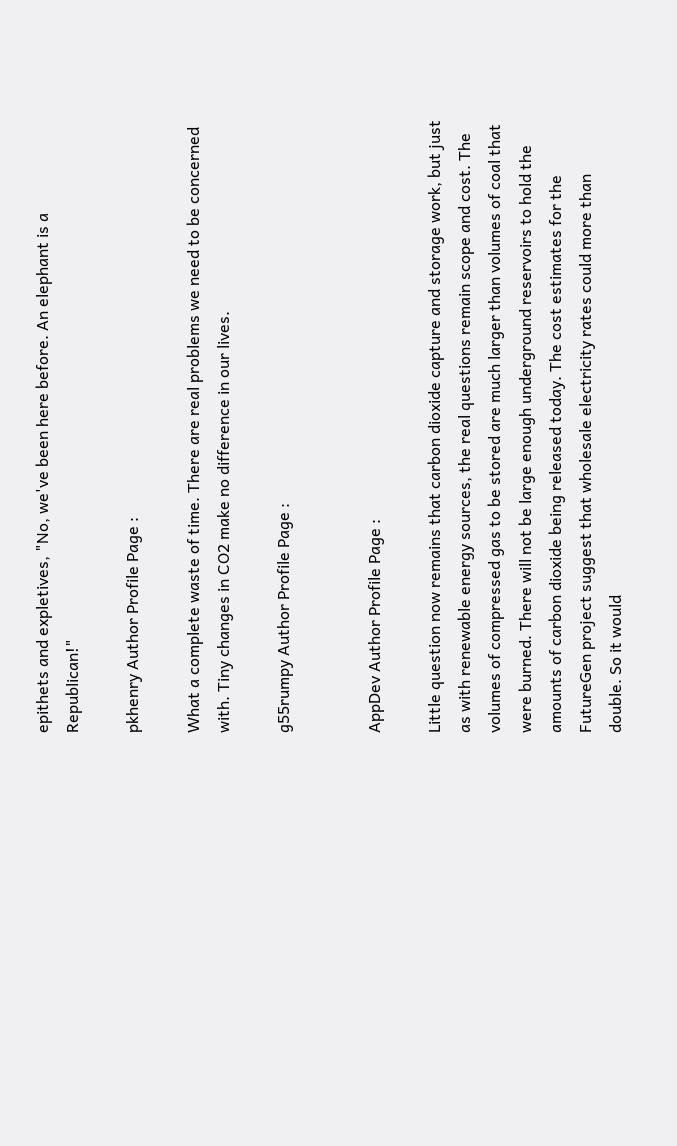epithets and expletives, "No, we've been here before. An elephant is a Republican!"

pkhenry Author Profile Page :

What a complete waste of time. There are real problems we need to be concerned with. Tiny changes in CO2 make no difference in our lives.

g55rumpy Author Profile Page :


AppDev Author Profile Page :

Little question now remains that carbon dioxide capture and storage work, but just as with renewable energy sources, the real questions remain scope and cost. The volumes of compressed gas to be stored are much larger than volumes of coal that were burned. There will not be large enough underground reservoirs to hold the amounts of carbon dioxide being released today. The cost estimates for the FutureGen project suggest that wholesale electricity rates could more than double. So it would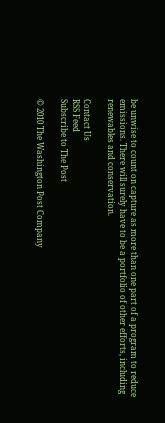be unwise to count on capture as more than one part of a program to reduce emissions. There will surely have to be a portfolio of other efforts, including renewables and conservation.

Contact Us
RSS Feed
Subscribe to The Post

© 2010 The Washington Post Company